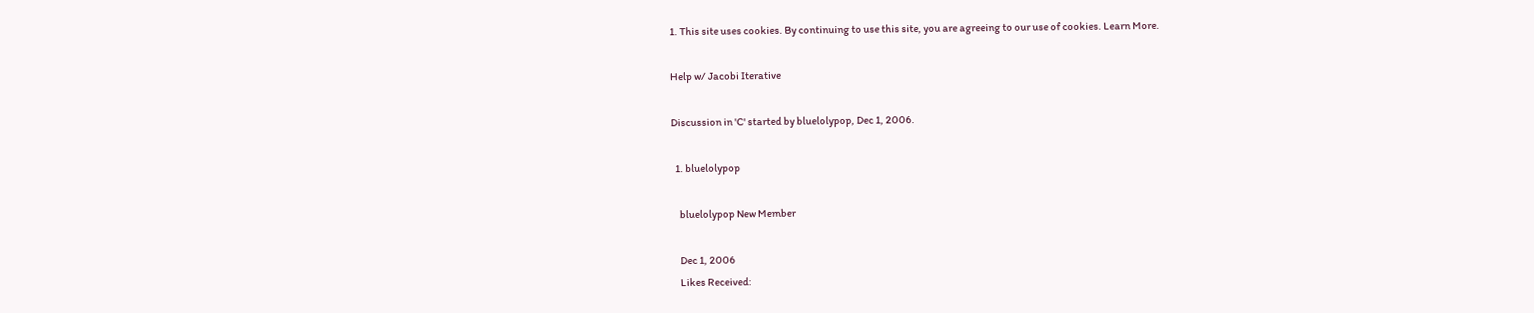1. This site uses cookies. By continuing to use this site, you are agreeing to our use of cookies. Learn More.

Help w/ Jacobi Iterative

Discussion in 'C' started by bluelolypop, Dec 1, 2006.

  1. bluelolypop

    bluelolypop New Member

    Dec 1, 2006
    Likes Received: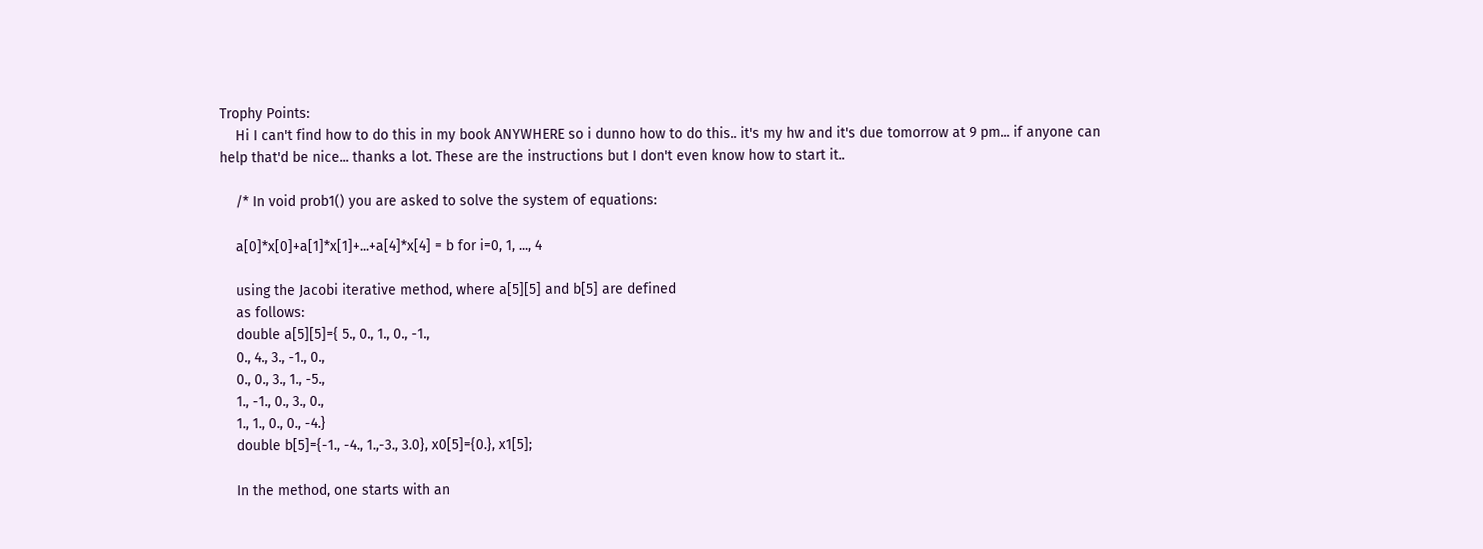Trophy Points:
    Hi I can't find how to do this in my book ANYWHERE so i dunno how to do this.. it's my hw and it's due tomorrow at 9 pm... if anyone can help that'd be nice... thanks a lot. These are the instructions but I don't even know how to start it..

    /* In void prob1() you are asked to solve the system of equations:

    a[0]*x[0]+a[1]*x[1]+...+a[4]*x[4] = b for i=0, 1, ..., 4

    using the Jacobi iterative method, where a[5][5] and b[5] are defined
    as follows:
    double a[5][5]={ 5., 0., 1., 0., -1.,
    0., 4., 3., -1., 0.,
    0., 0., 3., 1., -5.,
    1., -1., 0., 3., 0.,
    1., 1., 0., 0., -4.}
    double b[5]={-1., -4., 1.,-3., 3.0}, x0[5]={0.}, x1[5];

    In the method, one starts with an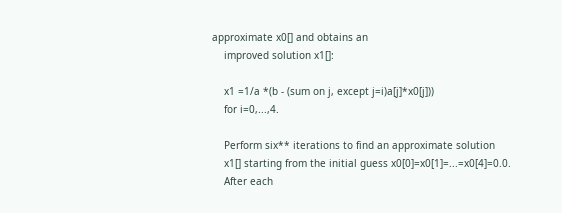approximate x0[] and obtains an
    improved solution x1[]:

    x1 =1/a *(b - (sum on j, except j=i)a[j]*x0[j]))
    for i=0,...,4.

    Perform six** iterations to find an approximate solution
    x1[] starting from the initial guess x0[0]=x0[1]=...=x0[4]=0.0.
    After each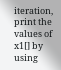iteration, print the values of x1[] by using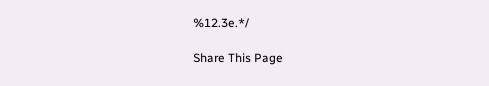%12.3e.*/

Share This Page